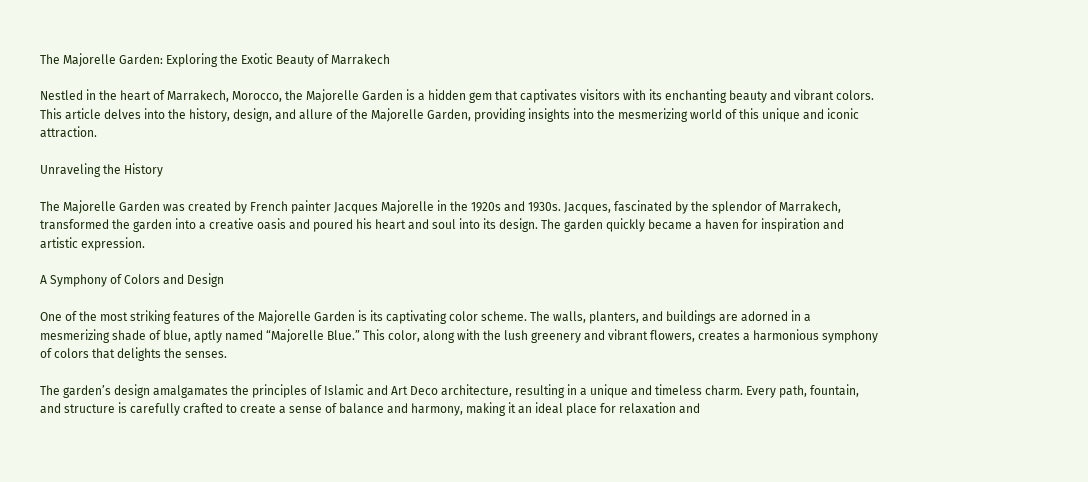The Majorelle Garden: Exploring the Exotic Beauty of Marrakech

Nestled in the heart of Marrakech, Morocco, the Majorelle Garden is a hidden gem that captivates visitors with its enchanting beauty and vibrant colors. This article delves into the history, design, and allure of the Majorelle Garden, providing insights into the mesmerizing world of this unique and iconic attraction.

Unraveling the History

The Majorelle Garden was created by French painter Jacques Majorelle in the 1920s and 1930s. Jacques, fascinated by the splendor of Marrakech, transformed the garden into a creative oasis and poured his heart and soul into its design. The garden quickly became a haven for inspiration and artistic expression.

A Symphony of Colors and Design

One of the most striking features of the Majorelle Garden is its captivating color scheme. The walls, planters, and buildings are adorned in a mesmerizing shade of blue, aptly named “Majorelle Blue.” This color, along with the lush greenery and vibrant flowers, creates a harmonious symphony of colors that delights the senses.

The garden’s design amalgamates the principles of Islamic and Art Deco architecture, resulting in a unique and timeless charm. Every path, fountain, and structure is carefully crafted to create a sense of balance and harmony, making it an ideal place for relaxation and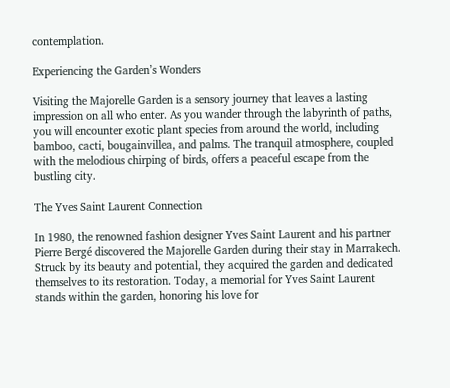contemplation.

Experiencing the Garden’s Wonders

Visiting the Majorelle Garden is a sensory journey that leaves a lasting impression on all who enter. As you wander through the labyrinth of paths, you will encounter exotic plant species from around the world, including bamboo, cacti, bougainvillea, and palms. The tranquil atmosphere, coupled with the melodious chirping of birds, offers a peaceful escape from the bustling city.

The Yves Saint Laurent Connection

In 1980, the renowned fashion designer Yves Saint Laurent and his partner Pierre Bergé discovered the Majorelle Garden during their stay in Marrakech. Struck by its beauty and potential, they acquired the garden and dedicated themselves to its restoration. Today, a memorial for Yves Saint Laurent stands within the garden, honoring his love for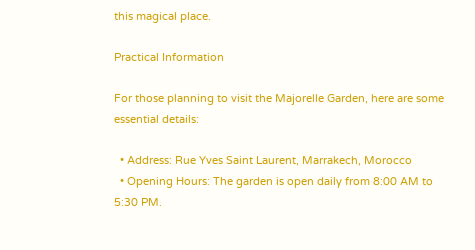this magical place.

Practical Information

For those planning to visit the Majorelle Garden, here are some essential details:

  • Address: Rue Yves Saint Laurent, Marrakech, Morocco
  • Opening Hours: The garden is open daily from 8:00 AM to 5:30 PM.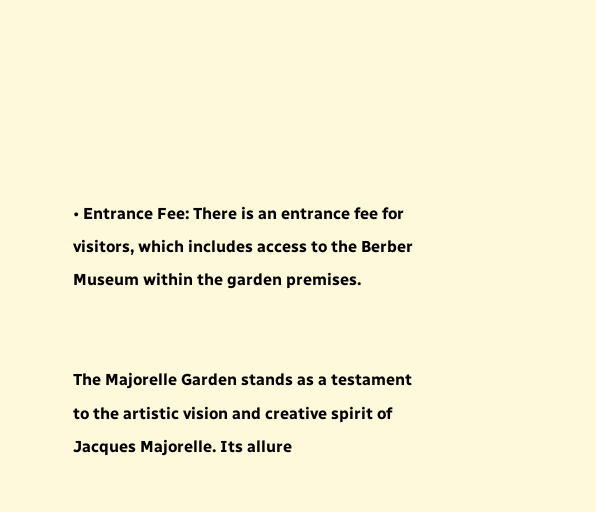• Entrance Fee: There is an entrance fee for visitors, which includes access to the Berber Museum within the garden premises.


The Majorelle Garden stands as a testament to the artistic vision and creative spirit of Jacques Majorelle. Its allure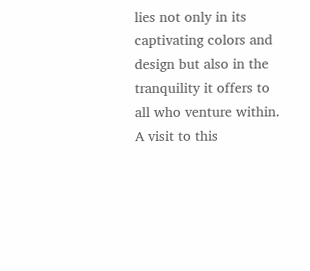lies not only in its captivating colors and design but also in the tranquility it offers to all who venture within. A visit to this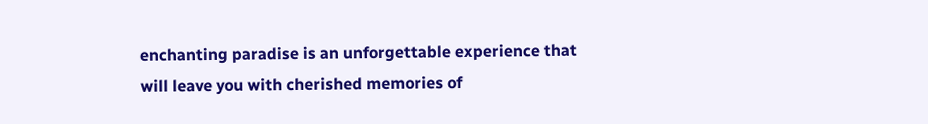enchanting paradise is an unforgettable experience that will leave you with cherished memories of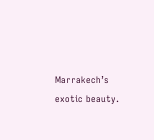Marrakech’s exotic beauty.